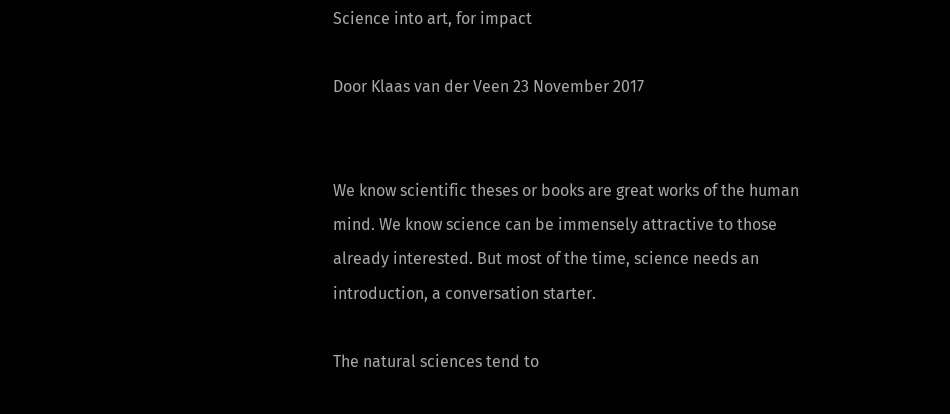Science into art, for impact

Door Klaas van der Veen 23 November 2017


We know scientific theses or books are great works of the human mind. We know science can be immensely attractive to those already interested. But most of the time, science needs an introduction, a conversation starter.

The natural sciences tend to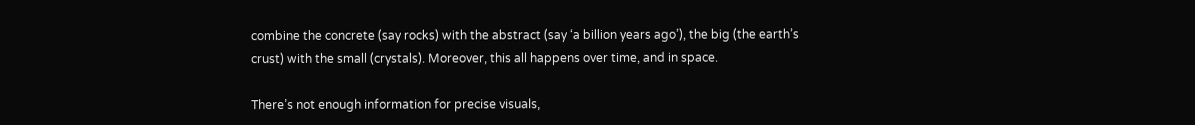combine the concrete (say rocks) with the abstract (say ‘a billion years ago’), the big (the earth’s crust) with the small (crystals). Moreover, this all happens over time, and in space.

There’s not enough information for precise visuals,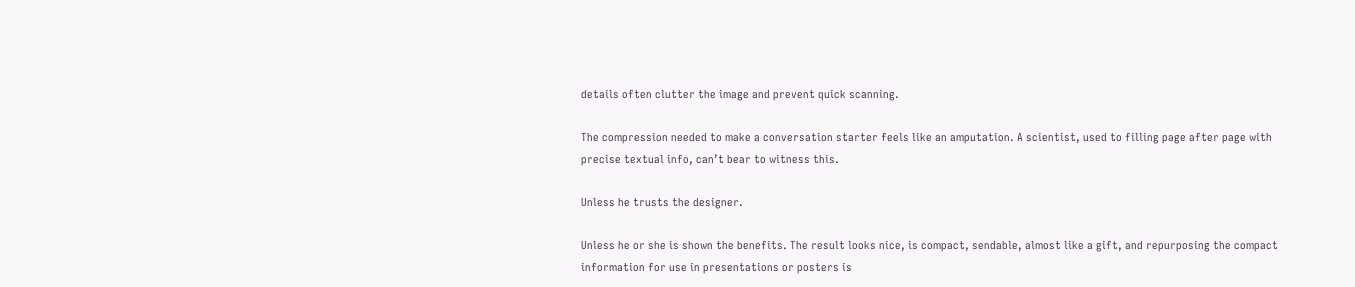details often clutter the image and prevent quick scanning.

The compression needed to make a conversation starter feels like an amputation. A scientist, used to filling page after page with precise textual info, can’t bear to witness this.

Unless he trusts the designer.

Unless he or she is shown the benefits. The result looks nice, is compact, sendable, almost like a gift, and repurposing the compact information for use in presentations or posters is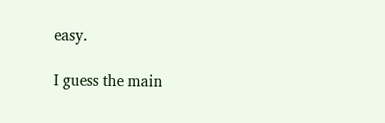easy.

I guess the main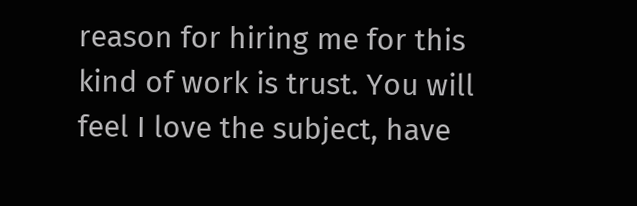reason for hiring me for this kind of work is trust. You will feel I love the subject, have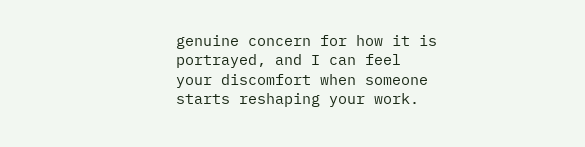genuine concern for how it is portrayed, and I can feel your discomfort when someone starts reshaping your work.